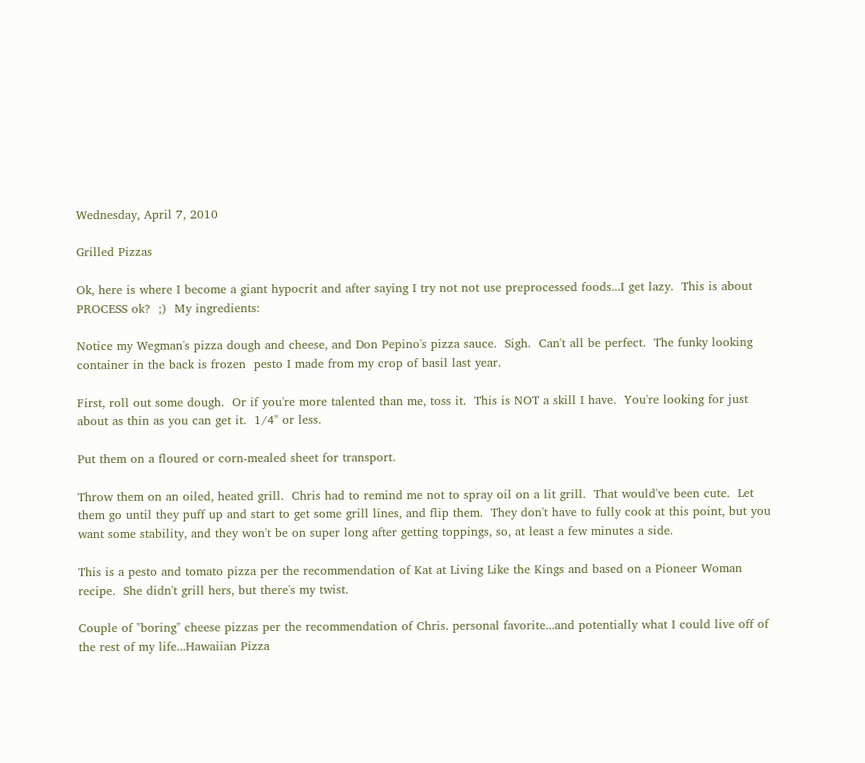Wednesday, April 7, 2010

Grilled Pizzas

Ok, here is where I become a giant hypocrit and after saying I try not not use preprocessed foods...I get lazy.  This is about PROCESS ok?  ;)  My ingredients:

Notice my Wegman's pizza dough and cheese, and Don Pepino's pizza sauce.  Sigh.  Can't all be perfect.  The funky looking container in the back is frozen  pesto I made from my crop of basil last year.

First, roll out some dough.  Or if you're more talented than me, toss it.  This is NOT a skill I have.  You're looking for just about as thin as you can get it.  1/4" or less.

Put them on a floured or corn-mealed sheet for transport.

Throw them on an oiled, heated grill.  Chris had to remind me not to spray oil on a lit grill.  That would've been cute.  Let them go until they puff up and start to get some grill lines, and flip them.  They don't have to fully cook at this point, but you want some stability, and they won't be on super long after getting toppings, so, at least a few minutes a side.

This is a pesto and tomato pizza per the recommendation of Kat at Living Like the Kings and based on a Pioneer Woman recipe.  She didn't grill hers, but there's my twist.

Couple of "boring" cheese pizzas per the recommendation of Chris. personal favorite...and potentially what I could live off of the rest of my life...Hawaiian Pizza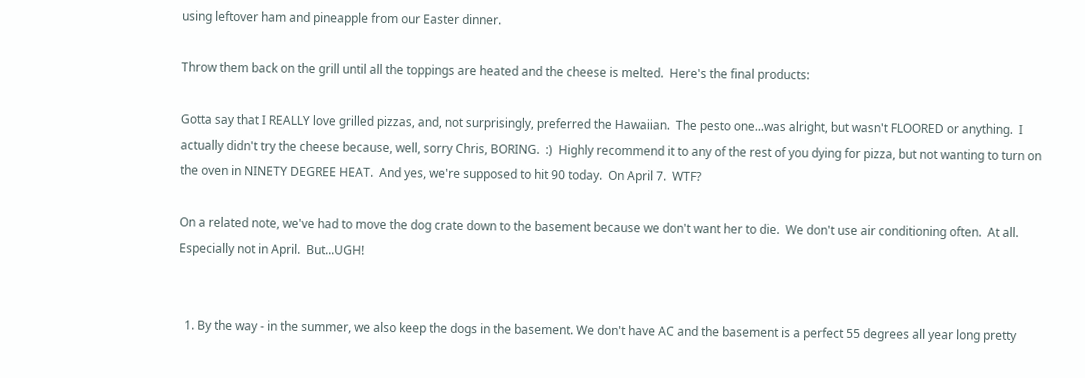using leftover ham and pineapple from our Easter dinner.

Throw them back on the grill until all the toppings are heated and the cheese is melted.  Here's the final products:

Gotta say that I REALLY love grilled pizzas, and, not surprisingly, preferred the Hawaiian.  The pesto one...was alright, but wasn't FLOORED or anything.  I actually didn't try the cheese because, well, sorry Chris, BORING.  :)  Highly recommend it to any of the rest of you dying for pizza, but not wanting to turn on the oven in NINETY DEGREE HEAT.  And yes, we're supposed to hit 90 today.  On April 7.  WTF?

On a related note, we've had to move the dog crate down to the basement because we don't want her to die.  We don't use air conditioning often.  At all.  Especially not in April.  But...UGH!


  1. By the way - in the summer, we also keep the dogs in the basement. We don't have AC and the basement is a perfect 55 degrees all year long pretty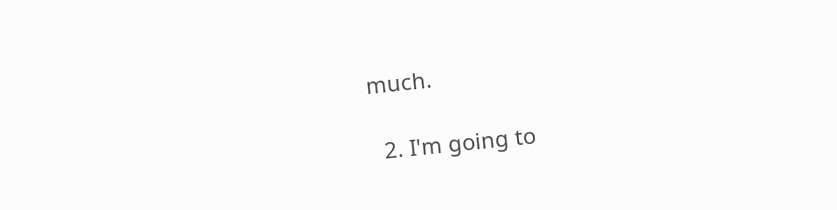much.

  2. I'm going to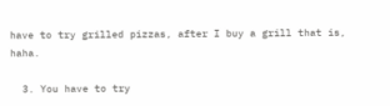have to try grilled pizzas, after I buy a grill that is, haha.

  3. You have to try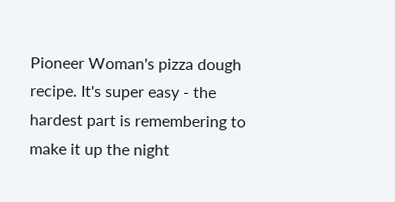Pioneer Woman's pizza dough recipe. It's super easy - the hardest part is remembering to make it up the night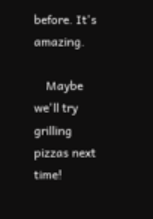before. It's amazing.

    Maybe we'll try grilling pizzas next time!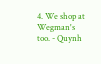4. We shop at Wegman's too. - Quynh